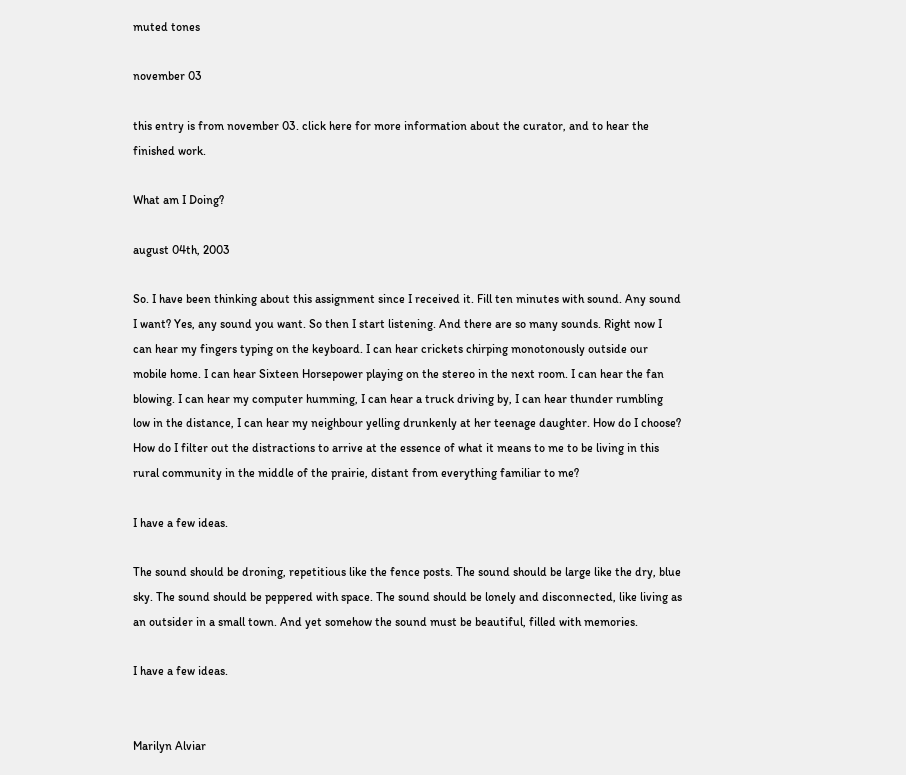muted tones

november 03

this entry is from november 03. click here for more information about the curator, and to hear the finished work.

What am I Doing?

august 04th, 2003

So. I have been thinking about this assignment since I received it. Fill ten minutes with sound. Any sound I want? Yes, any sound you want. So then I start listening. And there are so many sounds. Right now I can hear my fingers typing on the keyboard. I can hear crickets chirping monotonously outside our mobile home. I can hear Sixteen Horsepower playing on the stereo in the next room. I can hear the fan blowing. I can hear my computer humming, I can hear a truck driving by, I can hear thunder rumbling low in the distance, I can hear my neighbour yelling drunkenly at her teenage daughter. How do I choose? How do I filter out the distractions to arrive at the essence of what it means to me to be living in this rural community in the middle of the prairie, distant from everything familiar to me?

I have a few ideas.

The sound should be droning, repetitious like the fence posts. The sound should be large like the dry, blue sky. The sound should be peppered with space. The sound should be lonely and disconnected, like living as an outsider in a small town. And yet somehow the sound must be beautiful, filled with memories.

I have a few ideas.


Marilyn Alviar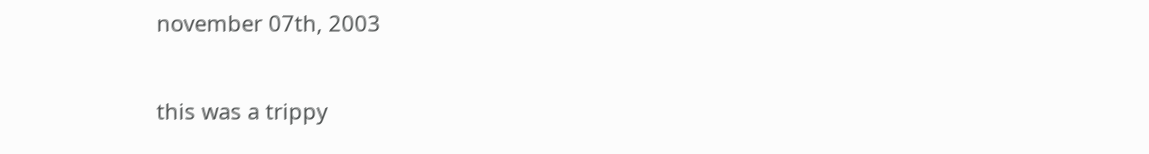november 07th, 2003

this was a trippy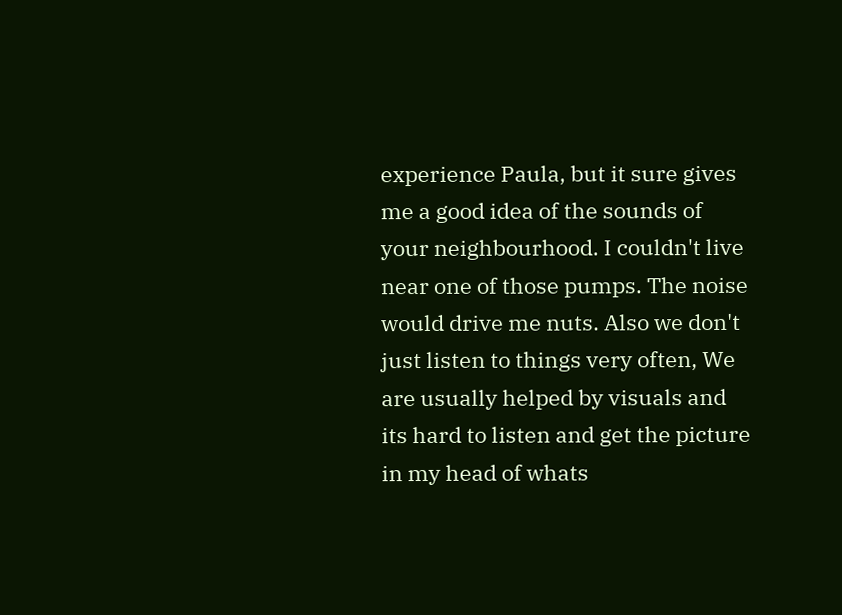experience Paula, but it sure gives me a good idea of the sounds of your neighbourhood. I couldn't live near one of those pumps. The noise would drive me nuts. Also we don't just listen to things very often, We are usually helped by visuals and its hard to listen and get the picture in my head of whats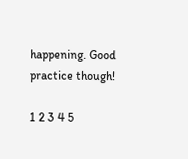happening. Good practice though!

1 2 3 4 5